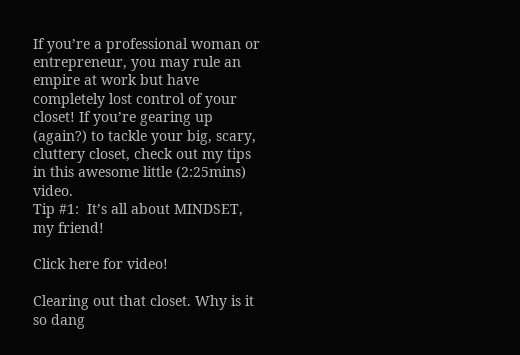If you’re a professional woman or entrepreneur, you may rule an empire at work but have completely lost control of your closet! If you’re gearing up (again?) to tackle your big, scary, cluttery closet, check out my tips in this awesome little (2:25mins)  video.
Tip #1:  It’s all about MINDSET, my friend!

Click here for video!

Clearing out that closet. Why is it so dang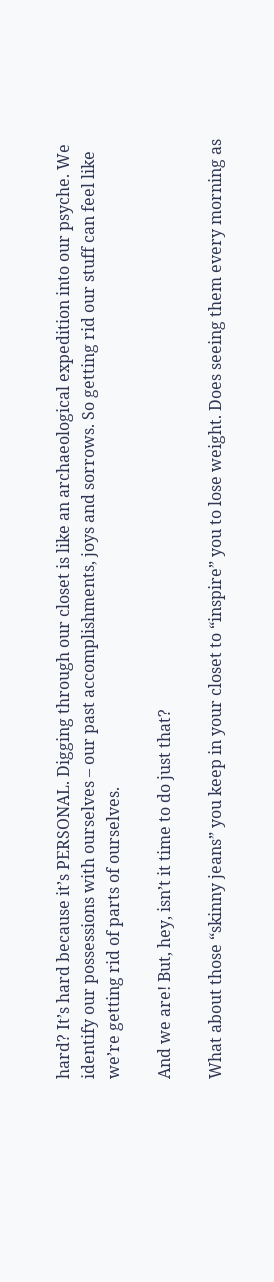hard? It’s hard because it’s PERSONAL. Digging through our closet is like an archaeological expedition into our psyche. We identify our possessions with ourselves – our past accomplishments, joys and sorrows. So getting rid our stuff can feel like we’re getting rid of parts of ourselves.

And we are! But, hey, isn’t it time to do just that?

What about those “skinny jeans” you keep in your closet to “inspire” you to lose weight. Does seeing them every morning as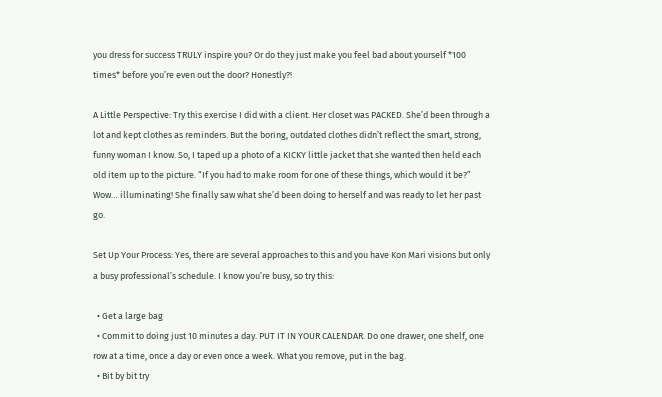you dress for success TRULY inspire you? Or do they just make you feel bad about yourself *100 times* before you’re even out the door? Honestly?!

A Little Perspective: Try this exercise I did with a client. Her closet was PACKED. She’d been through a lot and kept clothes as reminders. But the boring, outdated clothes didn’t reflect the smart, strong, funny woman I know. So, I taped up a photo of a KICKY little jacket that she wanted then held each old item up to the picture. “If you had to make room for one of these things, which would it be?” Wow… illuminating! She finally saw what she’d been doing to herself and was ready to let her past go.

Set Up Your Process: Yes, there are several approaches to this and you have Kon Mari visions but only a busy professional’s schedule. I know you’re busy, so try this:

  • Get a large bag
  • Commit to doing just 10 minutes a day. PUT IT IN YOUR CALENDAR. Do one drawer, one shelf, one row at a time, once a day or even once a week. What you remove, put in the bag.
  • Bit by bit try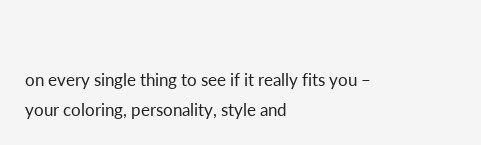on every single thing to see if it really fits you – your coloring, personality, style and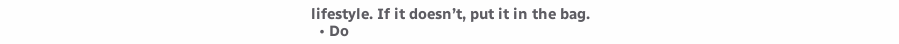lifestyle. If it doesn’t, put it in the bag.
  • Do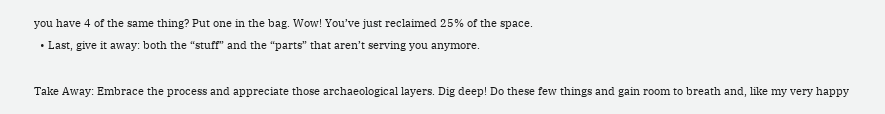you have 4 of the same thing? Put one in the bag. Wow! You’ve just reclaimed 25% of the space.
  • Last, give it away: both the “stuff” and the “parts” that aren’t serving you anymore.

Take Away: Embrace the process and appreciate those archaeological layers. Dig deep! Do these few things and gain room to breath and, like my very happy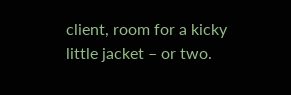client, room for a kicky little jacket – or two.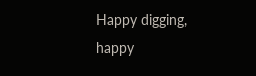Happy digging,
happy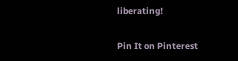liberating!


Pin It on Pinterest